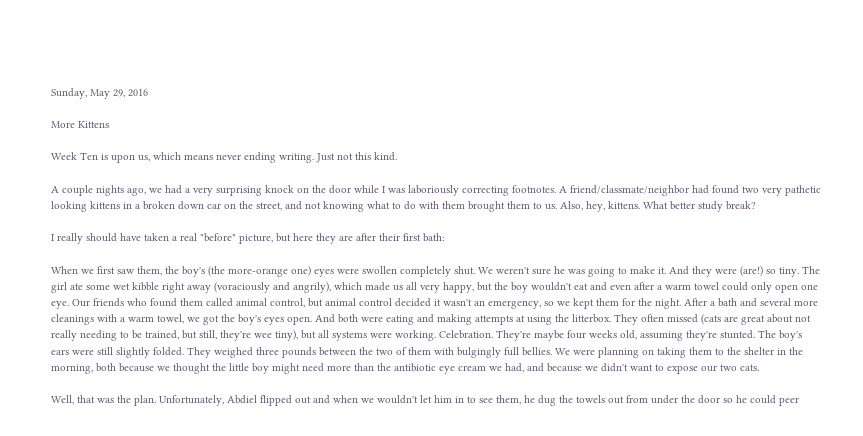Sunday, May 29, 2016

More Kittens

Week Ten is upon us, which means never ending writing. Just not this kind.

A couple nights ago, we had a very surprising knock on the door while I was laboriously correcting footnotes. A friend/classmate/neighbor had found two very pathetic looking kittens in a broken down car on the street, and not knowing what to do with them brought them to us. Also, hey, kittens. What better study break?

I really should have taken a real "before" picture, but here they are after their first bath:

When we first saw them, the boy's (the more-orange one) eyes were swollen completely shut. We weren't sure he was going to make it. And they were (are!) so tiny. The girl ate some wet kibble right away (voraciously and angrily), which made us all very happy, but the boy wouldn't eat and even after a warm towel could only open one eye. Our friends who found them called animal control, but animal control decided it wasn't an emergency, so we kept them for the night. After a bath and several more cleanings with a warm towel, we got the boy's eyes open. And both were eating and making attempts at using the litterbox. They often missed (cats are great about not really needing to be trained, but still, they're wee tiny), but all systems were working. Celebration. They're maybe four weeks old, assuming they're stunted. The boy's ears were still slightly folded. They weighed three pounds between the two of them with bulgingly full bellies. We were planning on taking them to the shelter in the morning, both because we thought the little boy might need more than the antibiotic eye cream we had, and because we didn't want to expose our two cats.

Well, that was the plan. Unfortunately, Abdiel flipped out and when we wouldn't let him in to see them, he dug the towels out from under the door so he could peer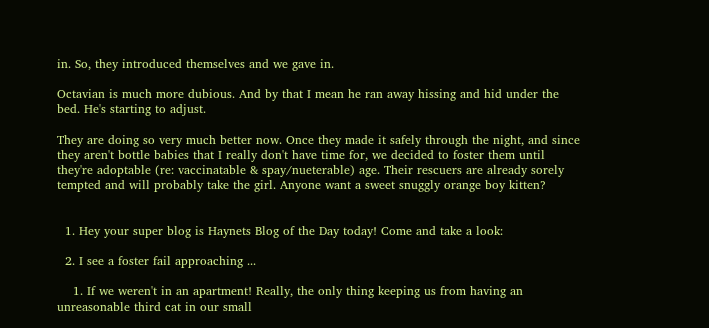in. So, they introduced themselves and we gave in.

Octavian is much more dubious. And by that I mean he ran away hissing and hid under the bed. He's starting to adjust.

They are doing so very much better now. Once they made it safely through the night, and since they aren't bottle babies that I really don't have time for, we decided to foster them until they're adoptable (re: vaccinatable & spay/nueterable) age. Their rescuers are already sorely tempted and will probably take the girl. Anyone want a sweet snuggly orange boy kitten?


  1. Hey your super blog is Haynets Blog of the Day today! Come and take a look:

  2. I see a foster fail approaching ...

    1. If we weren't in an apartment! Really, the only thing keeping us from having an unreasonable third cat in our small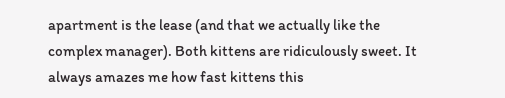apartment is the lease (and that we actually like the complex manager). Both kittens are ridiculously sweet. It always amazes me how fast kittens this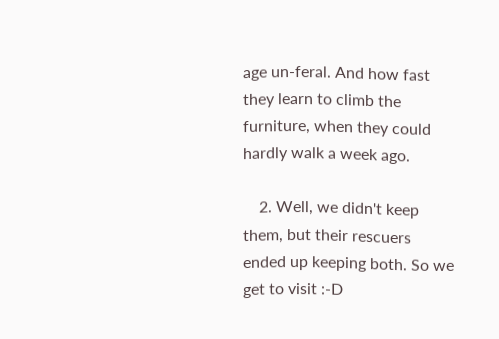age un-feral. And how fast they learn to climb the furniture, when they could hardly walk a week ago.

    2. Well, we didn't keep them, but their rescuers ended up keeping both. So we get to visit :-D